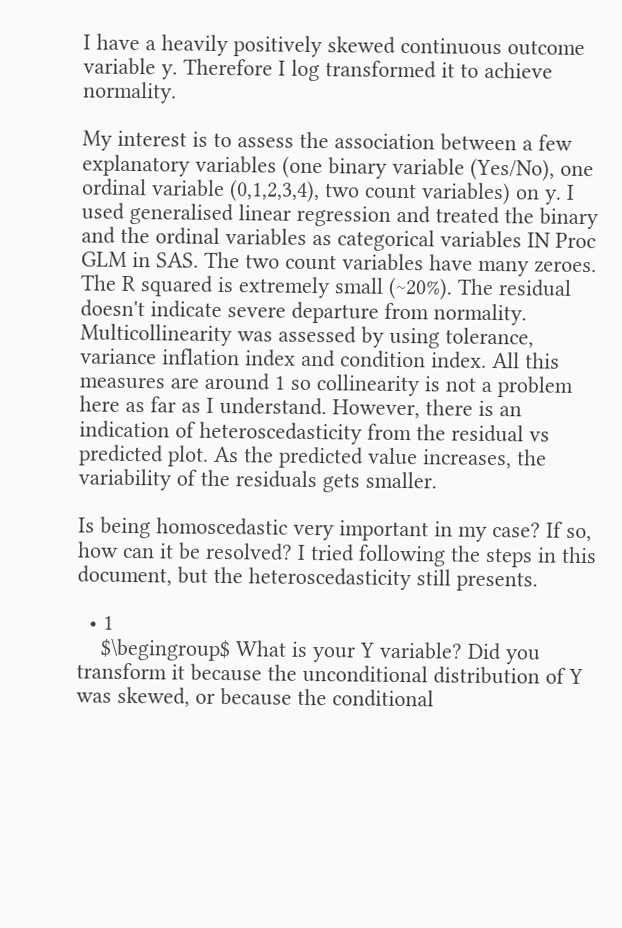I have a heavily positively skewed continuous outcome variable y. Therefore I log transformed it to achieve normality.

My interest is to assess the association between a few explanatory variables (one binary variable (Yes/No), one ordinal variable (0,1,2,3,4), two count variables) on y. I used generalised linear regression and treated the binary and the ordinal variables as categorical variables IN Proc GLM in SAS. The two count variables have many zeroes. The R squared is extremely small (~20%). The residual doesn't indicate severe departure from normality. Multicollinearity was assessed by using tolerance, variance inflation index and condition index. All this measures are around 1 so collinearity is not a problem here as far as I understand. However, there is an indication of heteroscedasticity from the residual vs predicted plot. As the predicted value increases, the variability of the residuals gets smaller.

Is being homoscedastic very important in my case? If so, how can it be resolved? I tried following the steps in this document, but the heteroscedasticity still presents.

  • 1
    $\begingroup$ What is your Y variable? Did you transform it because the unconditional distribution of Y was skewed, or because the conditional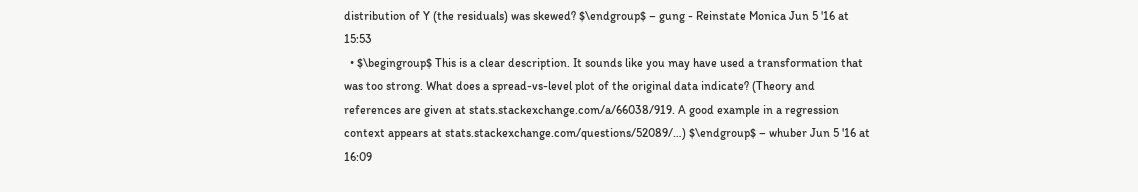distribution of Y (the residuals) was skewed? $\endgroup$ – gung - Reinstate Monica Jun 5 '16 at 15:53
  • $\begingroup$ This is a clear description. It sounds like you may have used a transformation that was too strong. What does a spread-vs-level plot of the original data indicate? (Theory and references are given at stats.stackexchange.com/a/66038/919. A good example in a regression context appears at stats.stackexchange.com/questions/52089/…) $\endgroup$ – whuber Jun 5 '16 at 16:09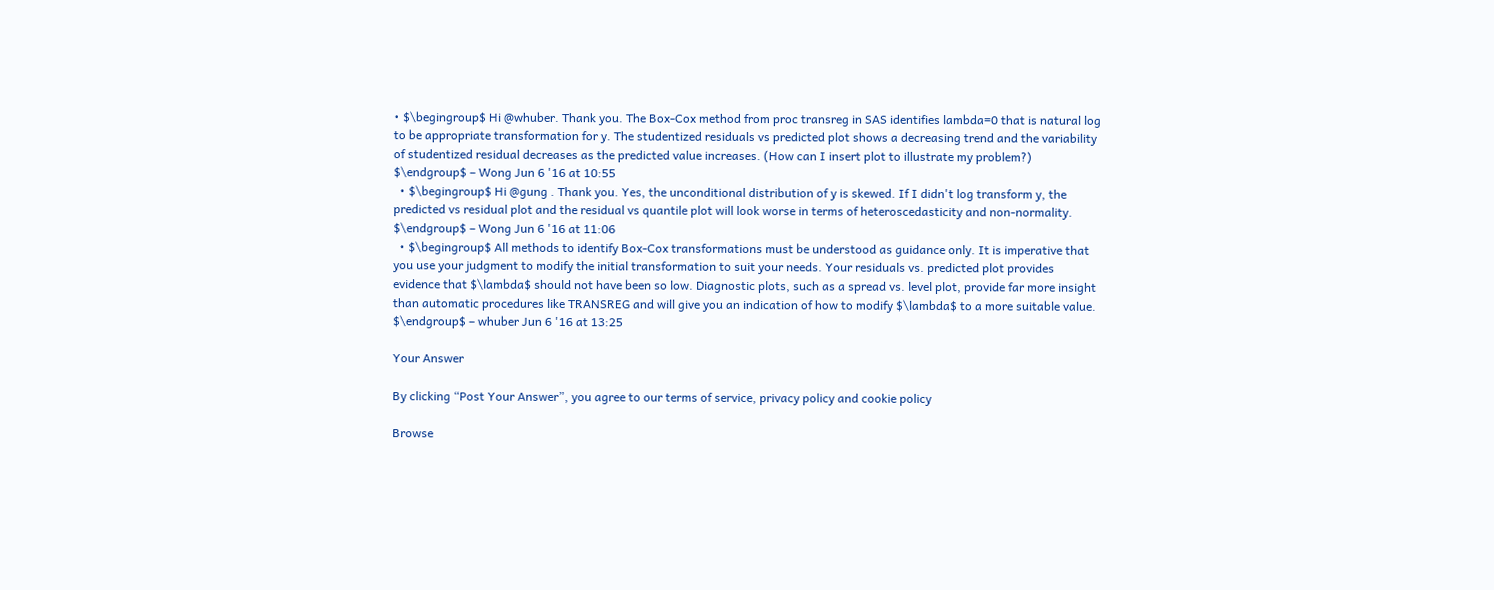• $\begingroup$ Hi @whuber. Thank you. The Box-Cox method from proc transreg in SAS identifies lambda=0 that is natural log to be appropriate transformation for y. The studentized residuals vs predicted plot shows a decreasing trend and the variability of studentized residual decreases as the predicted value increases. (How can I insert plot to illustrate my problem?) $\endgroup$ – Wong Jun 6 '16 at 10:55
  • $\begingroup$ Hi @gung . Thank you. Yes, the unconditional distribution of y is skewed. If I didn't log transform y, the predicted vs residual plot and the residual vs quantile plot will look worse in terms of heteroscedasticity and non-normality. $\endgroup$ – Wong Jun 6 '16 at 11:06
  • $\begingroup$ All methods to identify Box-Cox transformations must be understood as guidance only. It is imperative that you use your judgment to modify the initial transformation to suit your needs. Your residuals vs. predicted plot provides evidence that $\lambda$ should not have been so low. Diagnostic plots, such as a spread vs. level plot, provide far more insight than automatic procedures like TRANSREG and will give you an indication of how to modify $\lambda$ to a more suitable value. $\endgroup$ – whuber Jun 6 '16 at 13:25

Your Answer

By clicking “Post Your Answer”, you agree to our terms of service, privacy policy and cookie policy

Browse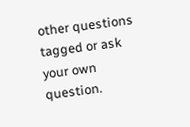other questions tagged or ask your own question.